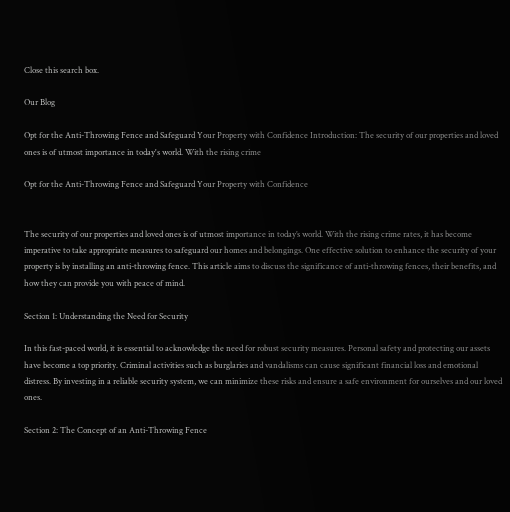Close this search box.

Our Blog

Opt for the Anti-Throwing Fence and Safeguard Your Property with Confidence Introduction: The security of our properties and loved ones is of utmost importance in today's world. With the rising crime

Opt for the Anti-Throwing Fence and Safeguard Your Property with Confidence


The security of our properties and loved ones is of utmost importance in today’s world. With the rising crime rates, it has become imperative to take appropriate measures to safeguard our homes and belongings. One effective solution to enhance the security of your property is by installing an anti-throwing fence. This article aims to discuss the significance of anti-throwing fences, their benefits, and how they can provide you with peace of mind.

Section 1: Understanding the Need for Security

In this fast-paced world, it is essential to acknowledge the need for robust security measures. Personal safety and protecting our assets have become a top priority. Criminal activities such as burglaries and vandalisms can cause significant financial loss and emotional distress. By investing in a reliable security system, we can minimize these risks and ensure a safe environment for ourselves and our loved ones.

Section 2: The Concept of an Anti-Throwing Fence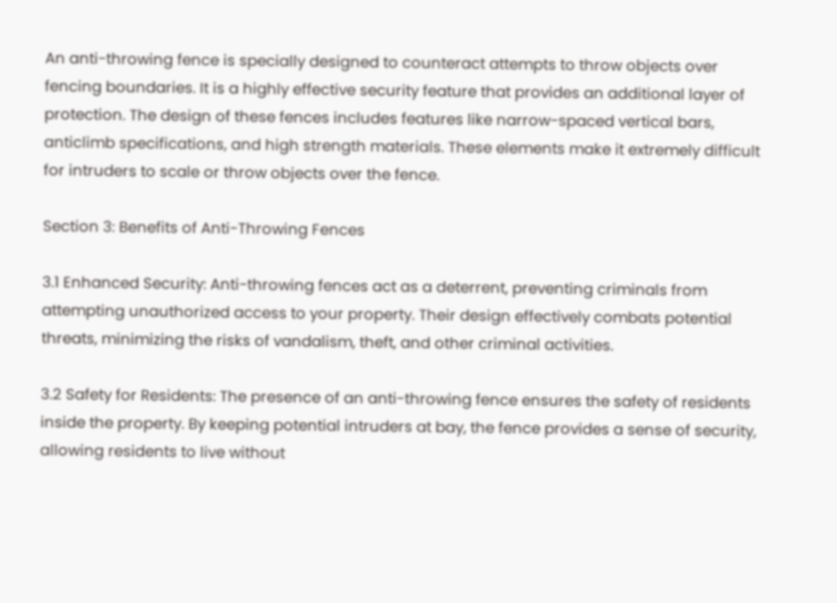An anti-throwing fence is specially designed to counteract attempts to throw objects over fencing boundaries. It is a highly effective security feature that provides an additional layer of protection. The design of these fences includes features like narrow-spaced vertical bars, anticlimb specifications, and high strength materials. These elements make it extremely difficult for intruders to scale or throw objects over the fence.

Section 3: Benefits of Anti-Throwing Fences

3.1 Enhanced Security: Anti-throwing fences act as a deterrent, preventing criminals from attempting unauthorized access to your property. Their design effectively combats potential threats, minimizing the risks of vandalism, theft, and other criminal activities.

3.2 Safety for Residents: The presence of an anti-throwing fence ensures the safety of residents inside the property. By keeping potential intruders at bay, the fence provides a sense of security, allowing residents to live without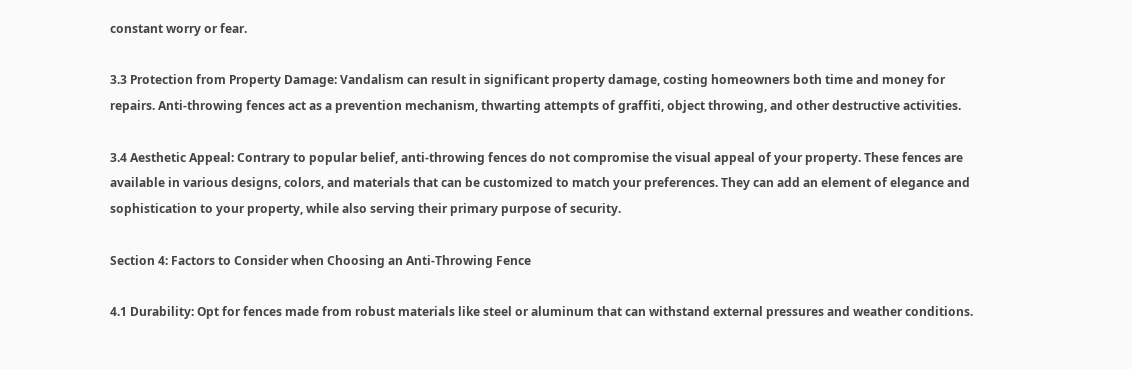constant worry or fear.

3.3 Protection from Property Damage: Vandalism can result in significant property damage, costing homeowners both time and money for repairs. Anti-throwing fences act as a prevention mechanism, thwarting attempts of graffiti, object throwing, and other destructive activities.

3.4 Aesthetic Appeal: Contrary to popular belief, anti-throwing fences do not compromise the visual appeal of your property. These fences are available in various designs, colors, and materials that can be customized to match your preferences. They can add an element of elegance and sophistication to your property, while also serving their primary purpose of security.

Section 4: Factors to Consider when Choosing an Anti-Throwing Fence

4.1 Durability: Opt for fences made from robust materials like steel or aluminum that can withstand external pressures and weather conditions.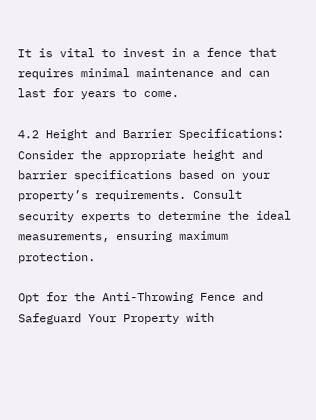It is vital to invest in a fence that requires minimal maintenance and can last for years to come.

4.2 Height and Barrier Specifications: Consider the appropriate height and barrier specifications based on your property’s requirements. Consult security experts to determine the ideal measurements, ensuring maximum protection.

Opt for the Anti-Throwing Fence and Safeguard Your Property with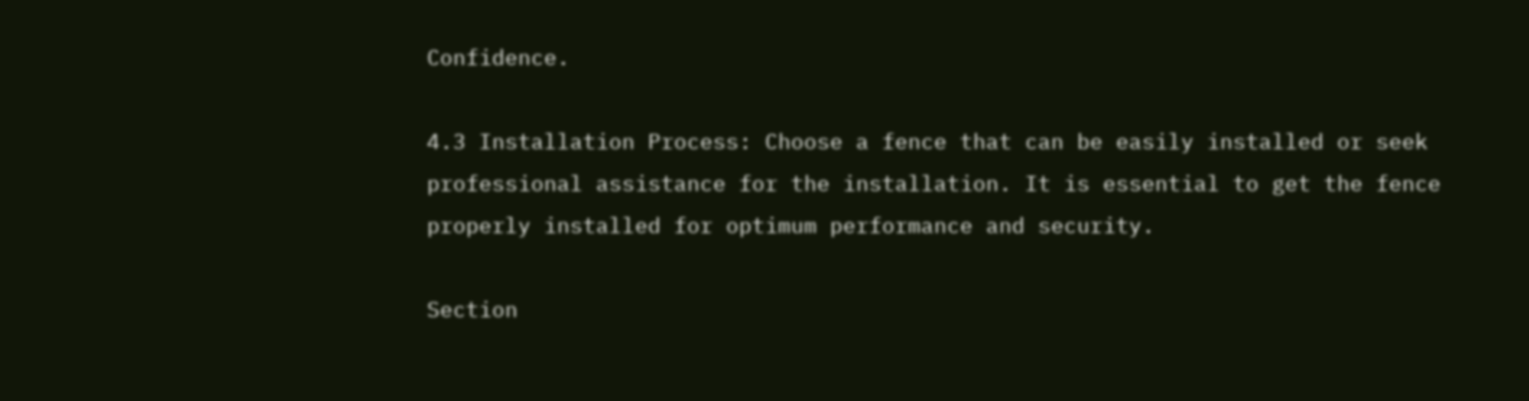Confidence.

4.3 Installation Process: Choose a fence that can be easily installed or seek professional assistance for the installation. It is essential to get the fence properly installed for optimum performance and security.

Section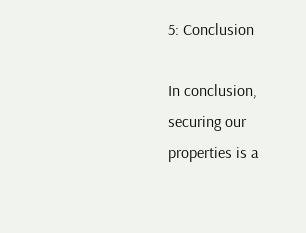5: Conclusion

In conclusion, securing our properties is a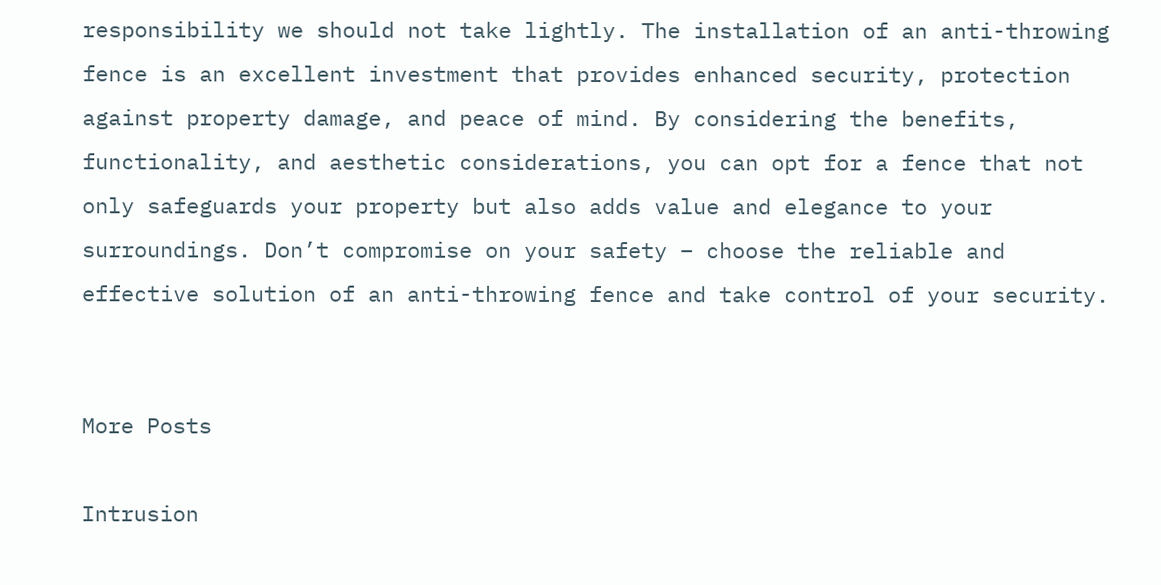responsibility we should not take lightly. The installation of an anti-throwing fence is an excellent investment that provides enhanced security, protection against property damage, and peace of mind. By considering the benefits, functionality, and aesthetic considerations, you can opt for a fence that not only safeguards your property but also adds value and elegance to your surroundings. Don’t compromise on your safety – choose the reliable and effective solution of an anti-throwing fence and take control of your security.


More Posts

Intrusion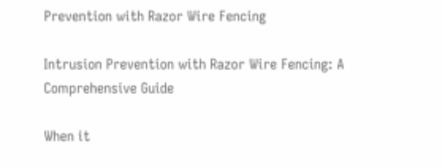Prevention with Razor Wire Fencing

Intrusion Prevention with Razor Wire Fencing: A Comprehensive Guide

When it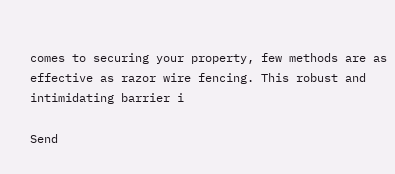comes to securing your property, few methods are as effective as razor wire fencing. This robust and intimidating barrier i

Send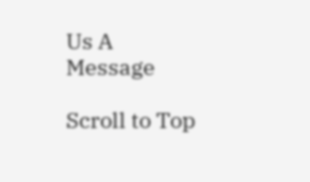Us A Message

Scroll to Top